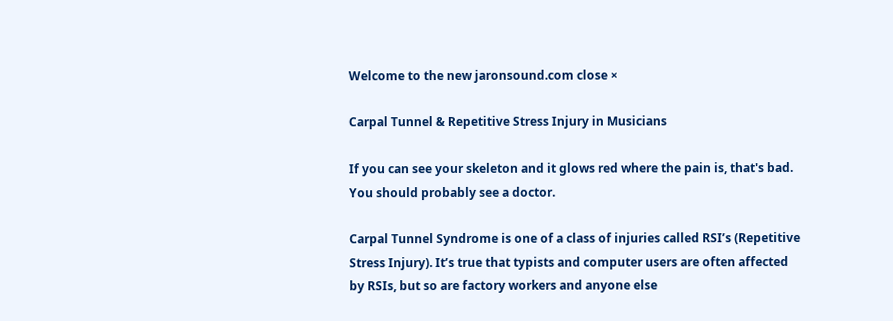Welcome to the new jaronsound.com close ×

Carpal Tunnel & Repetitive Stress Injury in Musicians

If you can see your skeleton and it glows red where the pain is, that's bad. You should probably see a doctor.

Carpal Tunnel Syndrome is one of a class of injuries called RSI’s (Repetitive Stress Injury). It’s true that typists and computer users are often affected by RSIs, but so are factory workers and anyone else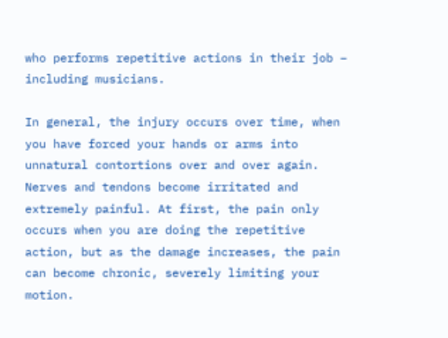who performs repetitive actions in their job – including musicians.

In general, the injury occurs over time, when you have forced your hands or arms into unnatural contortions over and over again. Nerves and tendons become irritated and extremely painful. At first, the pain only occurs when you are doing the repetitive action, but as the damage increases, the pain can become chronic, severely limiting your motion.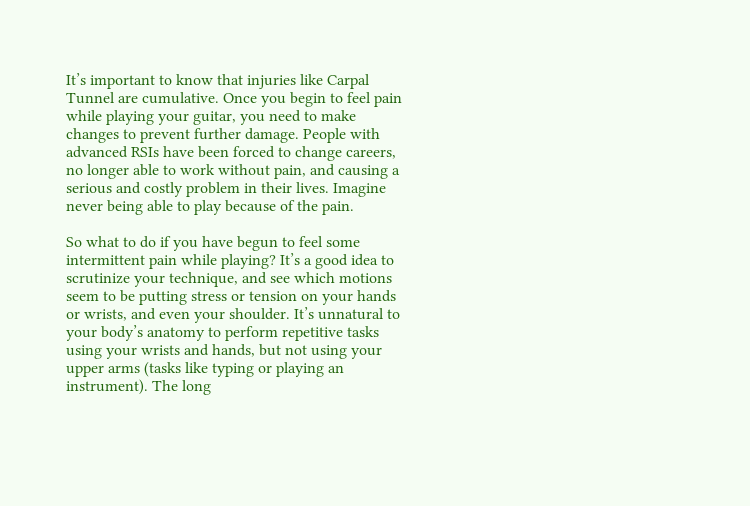It’s important to know that injuries like Carpal Tunnel are cumulative. Once you begin to feel pain while playing your guitar, you need to make changes to prevent further damage. People with advanced RSIs have been forced to change careers, no longer able to work without pain, and causing a serious and costly problem in their lives. Imagine never being able to play because of the pain.

So what to do if you have begun to feel some intermittent pain while playing? It’s a good idea to scrutinize your technique, and see which motions seem to be putting stress or tension on your hands or wrists, and even your shoulder. It’s unnatural to your body’s anatomy to perform repetitive tasks using your wrists and hands, but not using your upper arms (tasks like typing or playing an instrument). The long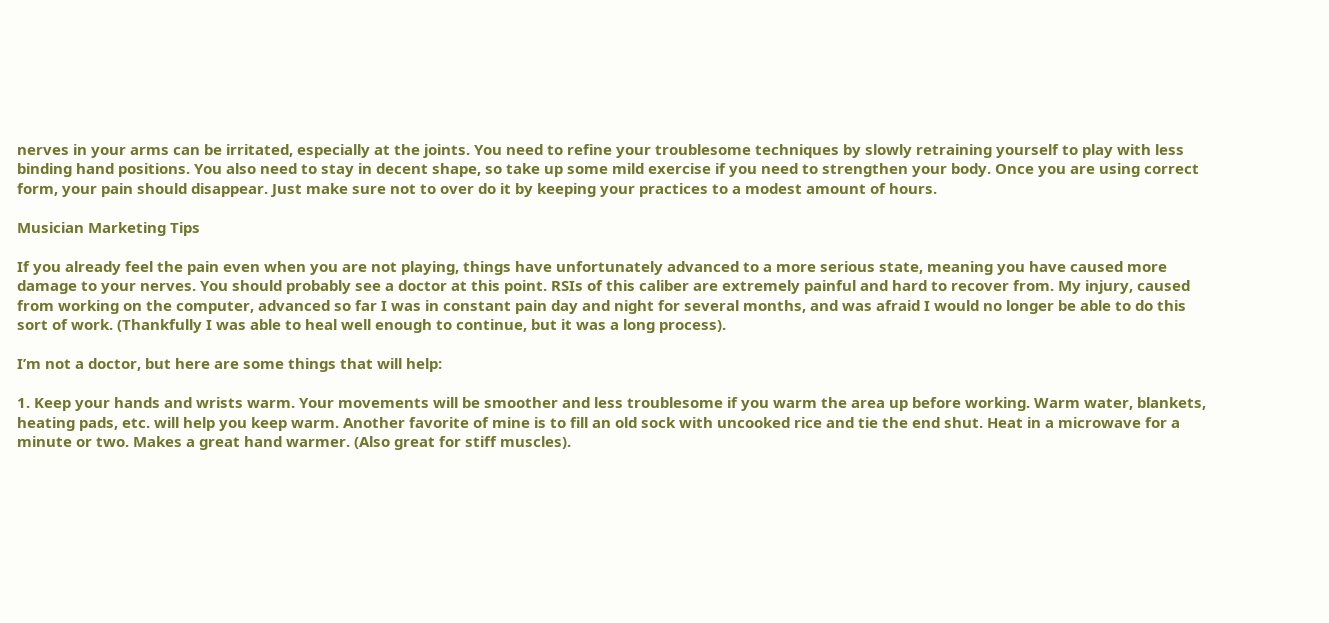nerves in your arms can be irritated, especially at the joints. You need to refine your troublesome techniques by slowly retraining yourself to play with less binding hand positions. You also need to stay in decent shape, so take up some mild exercise if you need to strengthen your body. Once you are using correct form, your pain should disappear. Just make sure not to over do it by keeping your practices to a modest amount of hours.

Musician Marketing Tips

If you already feel the pain even when you are not playing, things have unfortunately advanced to a more serious state, meaning you have caused more damage to your nerves. You should probably see a doctor at this point. RSIs of this caliber are extremely painful and hard to recover from. My injury, caused from working on the computer, advanced so far I was in constant pain day and night for several months, and was afraid I would no longer be able to do this sort of work. (Thankfully I was able to heal well enough to continue, but it was a long process).

I’m not a doctor, but here are some things that will help:

1. Keep your hands and wrists warm. Your movements will be smoother and less troublesome if you warm the area up before working. Warm water, blankets, heating pads, etc. will help you keep warm. Another favorite of mine is to fill an old sock with uncooked rice and tie the end shut. Heat in a microwave for a minute or two. Makes a great hand warmer. (Also great for stiff muscles).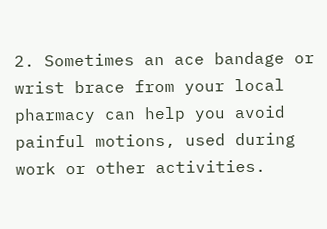2. Sometimes an ace bandage or wrist brace from your local pharmacy can help you avoid painful motions, used during work or other activities.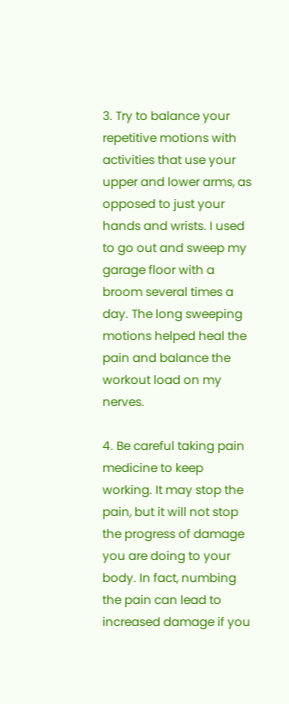3. Try to balance your repetitive motions with activities that use your upper and lower arms, as opposed to just your hands and wrists. I used to go out and sweep my garage floor with a broom several times a day. The long sweeping motions helped heal the pain and balance the workout load on my nerves.

4. Be careful taking pain medicine to keep working. It may stop the pain, but it will not stop the progress of damage you are doing to your body. In fact, numbing the pain can lead to increased damage if you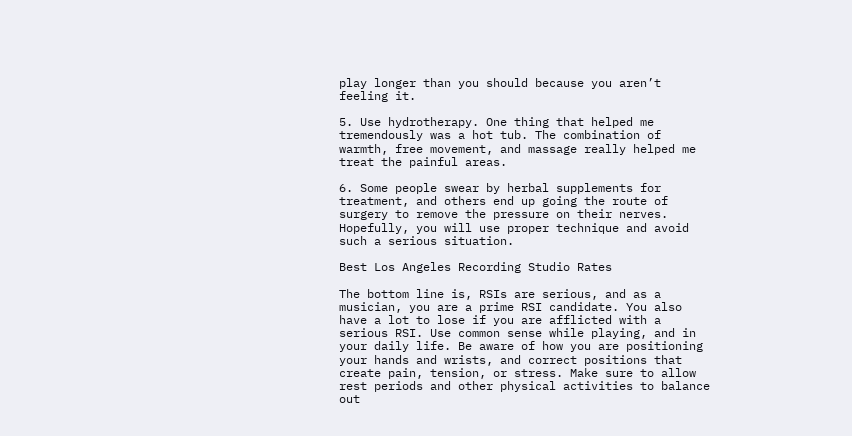play longer than you should because you aren’t feeling it.

5. Use hydrotherapy. One thing that helped me tremendously was a hot tub. The combination of warmth, free movement, and massage really helped me treat the painful areas.

6. Some people swear by herbal supplements for treatment, and others end up going the route of surgery to remove the pressure on their nerves. Hopefully, you will use proper technique and avoid such a serious situation.

Best Los Angeles Recording Studio Rates

The bottom line is, RSIs are serious, and as a musician, you are a prime RSI candidate. You also have a lot to lose if you are afflicted with a serious RSI. Use common sense while playing, and in your daily life. Be aware of how you are positioning your hands and wrists, and correct positions that create pain, tension, or stress. Make sure to allow rest periods and other physical activities to balance out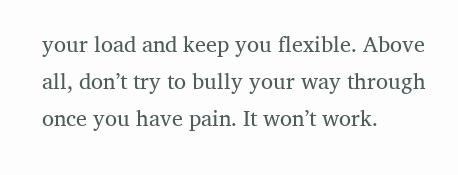your load and keep you flexible. Above all, don’t try to bully your way through once you have pain. It won’t work.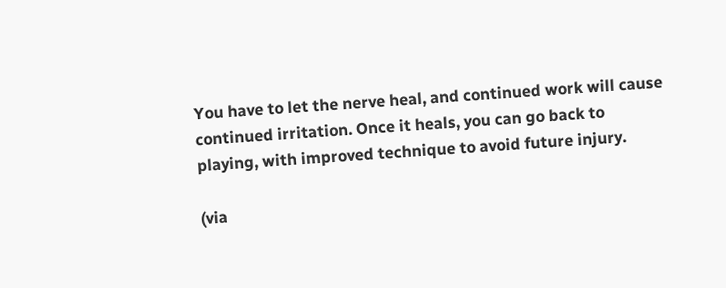You have to let the nerve heal, and continued work will cause continued irritation. Once it heals, you can go back to playing, with improved technique to avoid future injury.

(via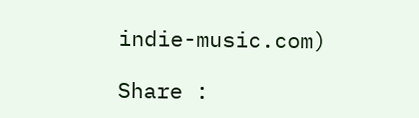indie-music.com)

Share :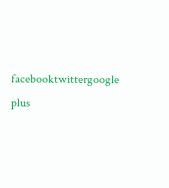facebooktwittergoogle plus